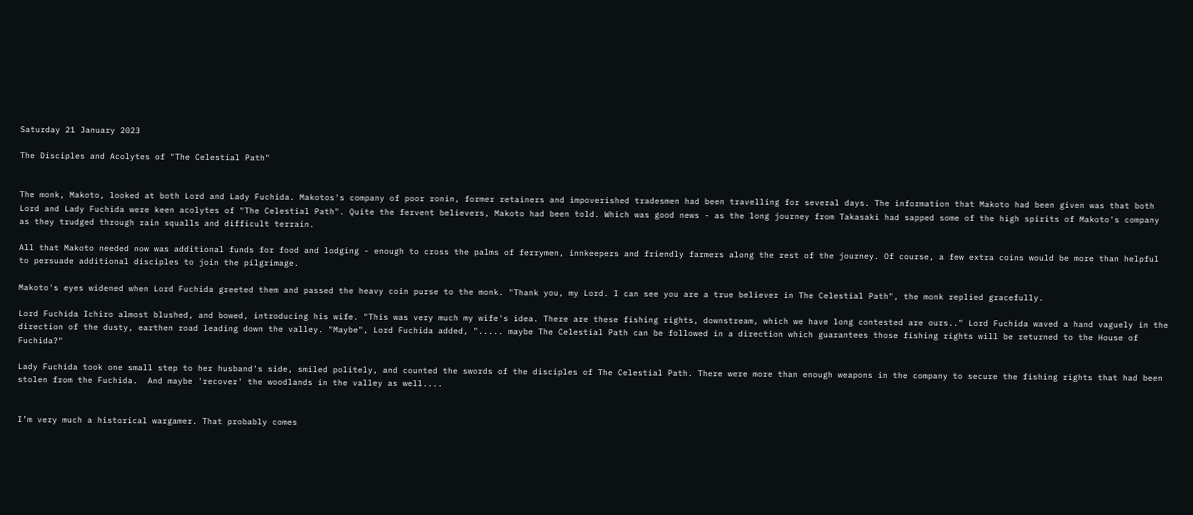Saturday 21 January 2023

The Disciples and Acolytes of "The Celestial Path"


The monk, Makoto, looked at both Lord and Lady Fuchida. Makotos's company of poor ronin, former retainers and impoverished tradesmen had been travelling for several days. The information that Makoto had been given was that both Lord and Lady Fuchida were keen acolytes of "The Celestial Path". Quite the fervent believers, Makoto had been told. Which was good news - as the long journey from Takasaki had sapped some of the high spirits of Makoto's company as they trudged through rain squalls and difficult terrain.

All that Makoto needed now was additional funds for food and lodging - enough to cross the palms of ferrymen, innkeepers and friendly farmers along the rest of the journey. Of course, a few extra coins would be more than helpful to persuade additional disciples to join the pilgrimage.

Makoto's eyes widened when Lord Fuchida greeted them and passed the heavy coin purse to the monk. "Thank you, my Lord. I can see you are a true believer in The Celestial Path", the monk replied gracefully.

Lord Fuchida Ichiro almost blushed, and bowed, introducing his wife. "This was very much my wife's idea. There are these fishing rights, downstream, which we have long contested are ours.." Lord Fuchida waved a hand vaguely in the direction of the dusty, earthen road leading down the valley. "Maybe", Lord Fuchida added, "..... maybe The Celestial Path can be followed in a direction which guarantees those fishing rights will be returned to the House of Fuchida?"

Lady Fuchida took one small step to her husband's side, smiled politely, and counted the swords of the disciples of The Celestial Path. There were more than enough weapons in the company to secure the fishing rights that had been stolen from the Fuchida.  And maybe 'recover' the woodlands in the valley as well....


I’m very much a historical wargamer. That probably comes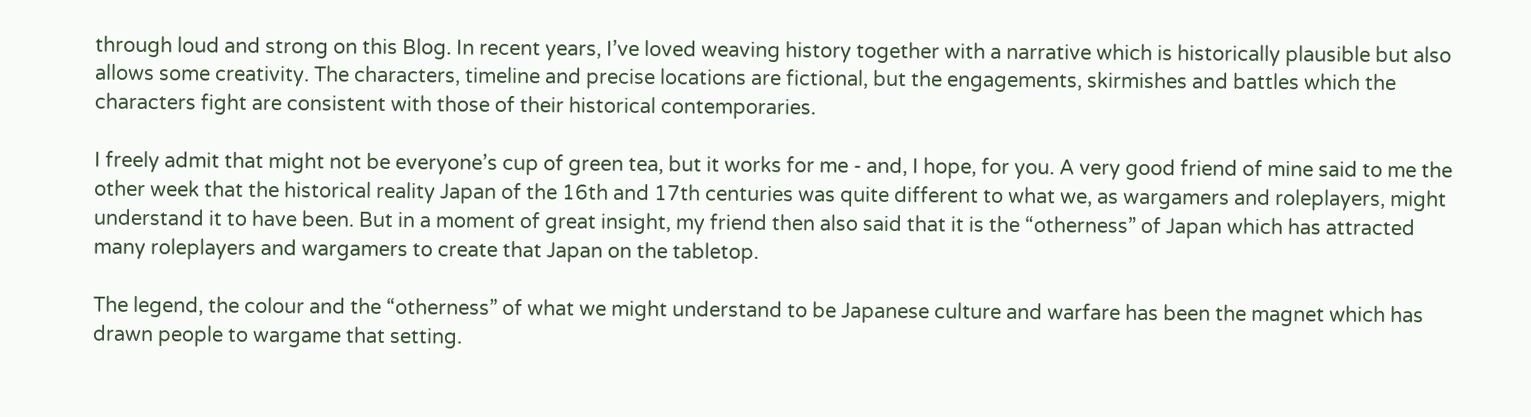through loud and strong on this Blog. In recent years, I’ve loved weaving history together with a narrative which is historically plausible but also allows some creativity. The characters, timeline and precise locations are fictional, but the engagements, skirmishes and battles which the characters fight are consistent with those of their historical contemporaries.

I freely admit that might not be everyone’s cup of green tea, but it works for me - and, I hope, for you. A very good friend of mine said to me the other week that the historical reality Japan of the 16th and 17th centuries was quite different to what we, as wargamers and roleplayers, might understand it to have been. But in a moment of great insight, my friend then also said that it is the “otherness” of Japan which has attracted many roleplayers and wargamers to create that Japan on the tabletop.

The legend, the colour and the “otherness” of what we might understand to be Japanese culture and warfare has been the magnet which has drawn people to wargame that setting.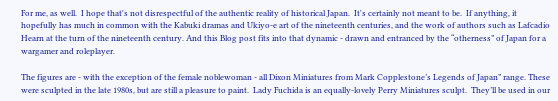For me, as well.  I hope that's not disrespectful of the authentic reality of historical Japan.  It's certainly not meant to be.  If anything, it hopefully has much in common with the Kabuki dramas and Ukiyo-e art of the nineteenth centuries, and the work of authors such as Lafcadio Hearn at the turn of the nineteenth century. And this Blog post fits into that dynamic - drawn and entranced by the “otherness” of Japan for a wargamer and roleplayer.

The figures are - with the exception of the female noblewoman - all Dixon Miniatures from Mark Copplestone’s Legends of Japan” range. These were sculpted in the late 1980s, but are still a pleasure to paint.  Lady Fuchida is an equally-lovely Perry Miniatures sculpt.  They’ll be used in our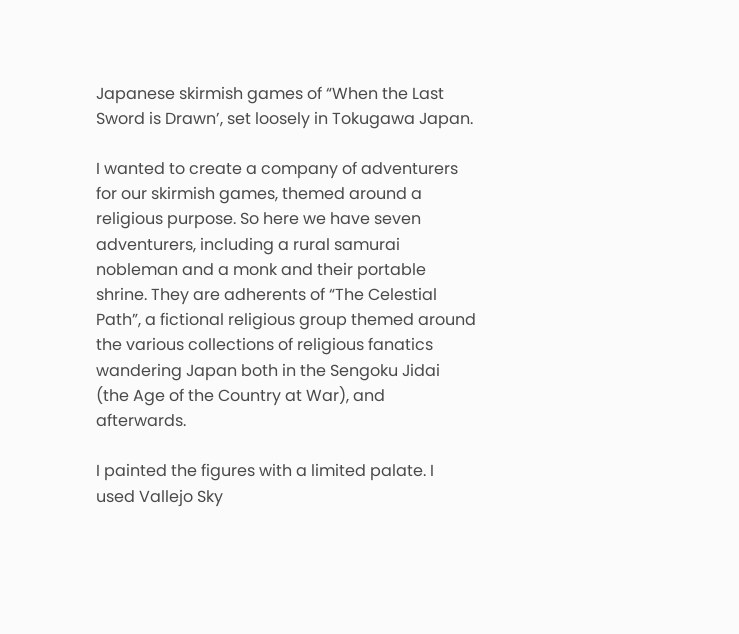Japanese skirmish games of “When the Last Sword is Drawn’, set loosely in Tokugawa Japan.

I wanted to create a company of adventurers for our skirmish games, themed around a religious purpose. So here we have seven adventurers, including a rural samurai nobleman and a monk and their portable shrine. They are adherents of “The Celestial Path”, a fictional religious group themed around the various collections of religious fanatics wandering Japan both in the Sengoku Jidai (the Age of the Country at War), and afterwards.

I painted the figures with a limited palate. I used Vallejo Sky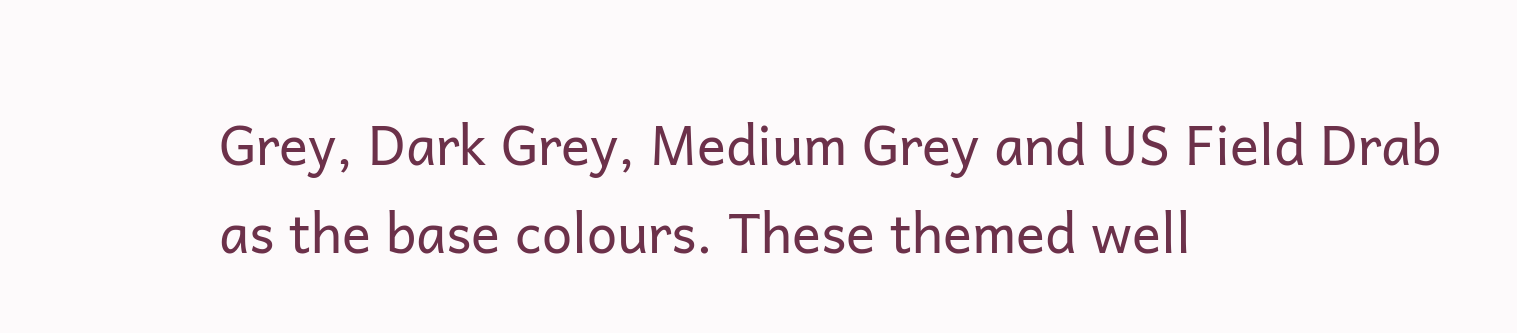Grey, Dark Grey, Medium Grey and US Field Drab as the base colours. These themed well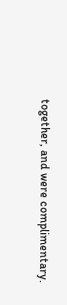together, and were complimentary.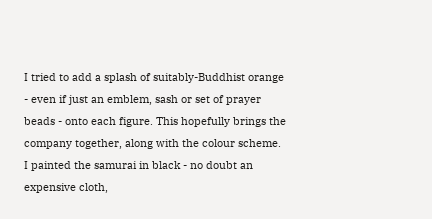I tried to add a splash of suitably-Buddhist orange - even if just an emblem, sash or set of prayer beads - onto each figure. This hopefully brings the company together, along with the colour scheme. I painted the samurai in black - no doubt an expensive cloth,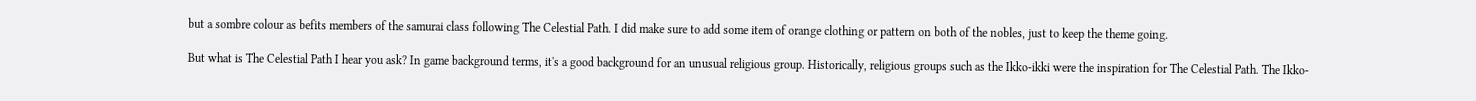but a sombre colour as befits members of the samurai class following The Celestial Path. I did make sure to add some item of orange clothing or pattern on both of the nobles, just to keep the theme going.

But what is The Celestial Path I hear you ask? In game background terms, it's a good background for an unusual religious group. Historically, religious groups such as the Ikko-ikki were the inspiration for The Celestial Path. The Ikko-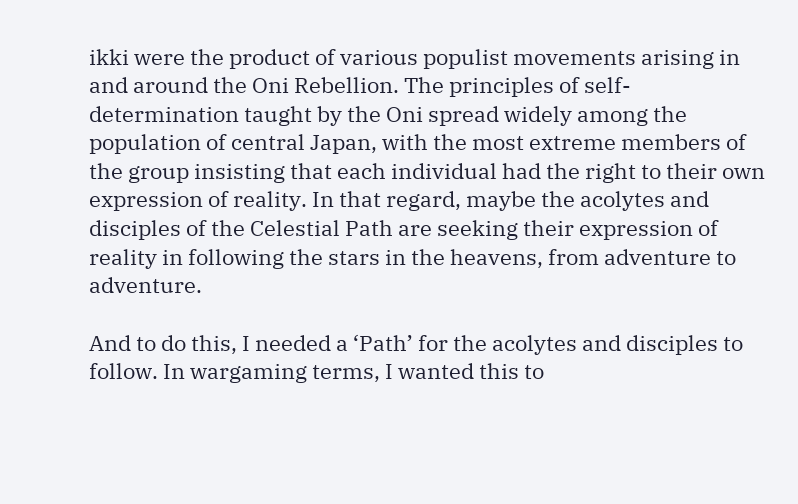ikki were the product of various populist movements arising in and around the Oni Rebellion. The principles of self-determination taught by the Oni spread widely among the population of central Japan, with the most extreme members of the group insisting that each individual had the right to their own expression of reality. In that regard, maybe the acolytes and disciples of the Celestial Path are seeking their expression of reality in following the stars in the heavens, from adventure to adventure.

And to do this, I needed a ‘Path’ for the acolytes and disciples to follow. In wargaming terms, I wanted this to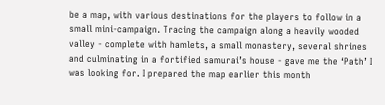be a map, with various destinations for the players to follow in a small mini-campaign. Tracing the campaign along a heavily wooded valley - complete with hamlets, a small monastery, several shrines and culminating in a fortified samurai’s house - gave me the ‘Path’ I was looking for. I prepared the map earlier this month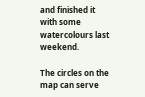and finished it with some watercolours last weekend.

The circles on the map can serve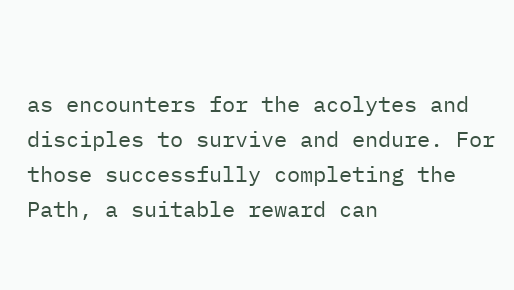as encounters for the acolytes and disciples to survive and endure. For those successfully completing the Path, a suitable reward can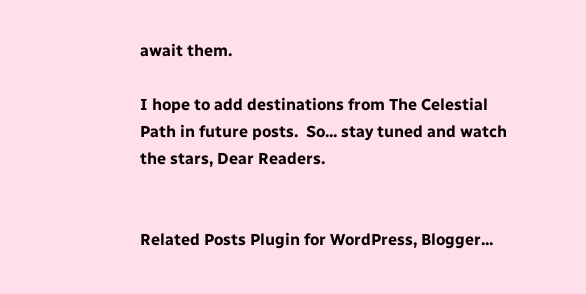await them.

I hope to add destinations from The Celestial Path in future posts.  So... stay tuned and watch the stars, Dear Readers.


Related Posts Plugin for WordPress, Blogger...